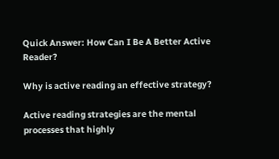Quick Answer: How Can I Be A Better Active Reader?

Why is active reading an effective strategy?

Active reading strategies are the mental processes that highly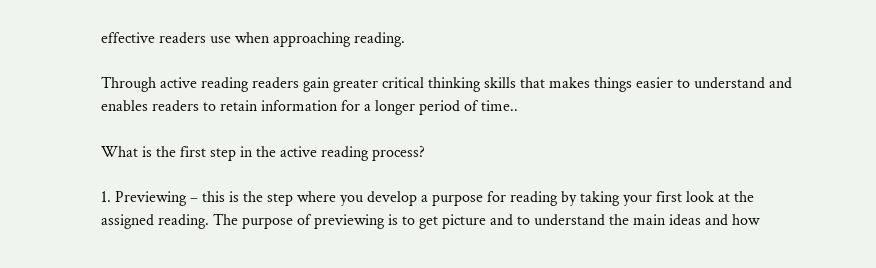effective readers use when approaching reading.

Through active reading readers gain greater critical thinking skills that makes things easier to understand and enables readers to retain information for a longer period of time..

What is the first step in the active reading process?

1. Previewing – this is the step where you develop a purpose for reading by taking your first look at the assigned reading. The purpose of previewing is to get picture and to understand the main ideas and how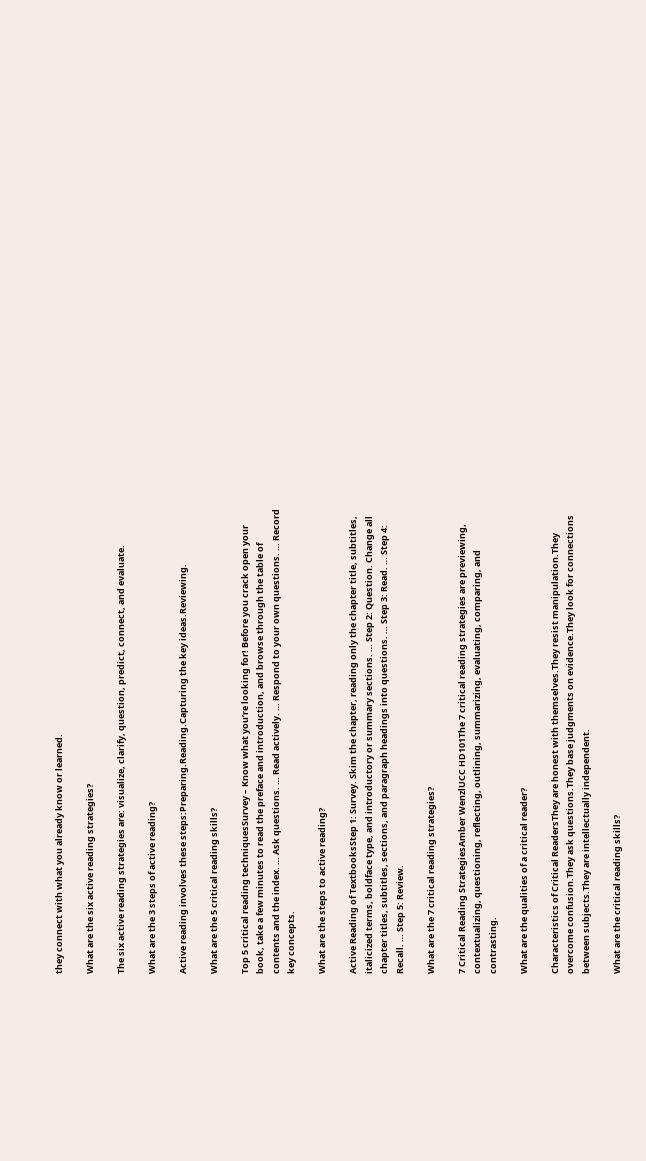they connect with what you already know or learned.

What are the six active reading strategies?

The six active reading strategies are: visualize, clarify, question, predict, connect, and evaluate.

What are the 3 steps of active reading?

Active reading involves these steps:Preparing.Reading.Capturing the key ideas.Reviewing.

What are the 5 critical reading skills?

Top 5 critical reading techniquesSurvey – Know what you’re looking for! Before you crack open your book, take a few minutes to read the preface and introduction, and browse through the table of contents and the index. … Ask questions. … Read actively. … Respond to your own questions. … Record key concepts.

What are the steps to active reading?

Active Reading of TextbooksStep 1: Survey. Skim the chapter, reading only the chapter title, subtitles, italicized terms, boldface type, and introductory or summary sections. … Step 2: Question. Change all chapter titles, subtitles, sections, and paragraph headings into questions. … Step 3: Read. … Step 4: Recall. … Step 5: Review.

What are the 7 critical reading strategies?

7 Critical Reading StrategiesAmber WenzlUCC HD101The 7 critical reading strategies are previewing, contextualizing, questioning, reflecting, outlining, summarizing, evaluating, comparing, and contrasting.

What are the qualities of a critical reader?

Characteristics of Critical ReadersThey are honest with themselves.They resist manipulation.They overcome confusion.They ask questions.They base judgments on evidence.They look for connections between subjects.They are intellectually independent.

What are the critical reading skills?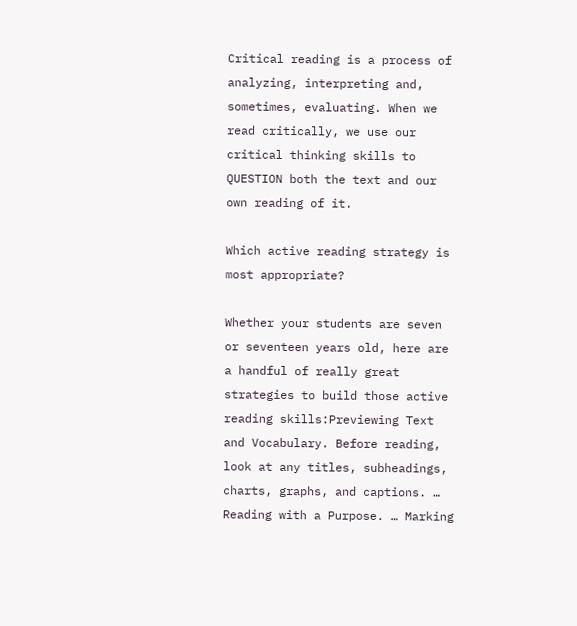Critical reading is a process of analyzing, interpreting and, sometimes, evaluating. When we read critically, we use our critical thinking skills to QUESTION both the text and our own reading of it.

Which active reading strategy is most appropriate?

Whether your students are seven or seventeen years old, here are a handful of really great strategies to build those active reading skills:Previewing Text and Vocabulary. Before reading, look at any titles, subheadings, charts, graphs, and captions. … Reading with a Purpose. … Marking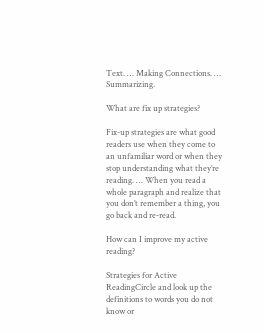Text. … Making Connections. … Summarizing.

What are fix up strategies?

Fix-up strategies are what good readers use when they come to an unfamiliar word or when they stop understanding what they’re reading. … When you read a whole paragraph and realize that you don’t remember a thing, you go back and re-read.

How can I improve my active reading?

Strategies for Active ReadingCircle and look up the definitions to words you do not know or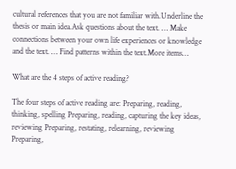cultural references that you are not familiar with.Underline the thesis or main idea.Ask questions about the text. … Make connections between your own life experiences or knowledge and the text. … Find patterns within the text.More items…

What are the 4 steps of active reading?

The four steps of active reading are: Preparing, reading, thinking, spelling Preparing, reading, capturing the key ideas, reviewing Preparing, restating, relearning, reviewing Preparing,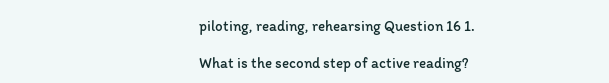piloting, reading, rehearsing Question 16 1.

What is the second step of active reading?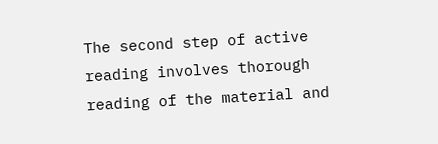The second step of active reading involves thorough reading of the material and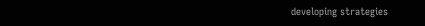developing strategies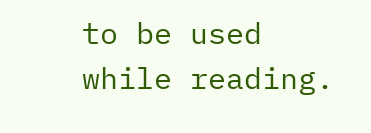to be used while reading.